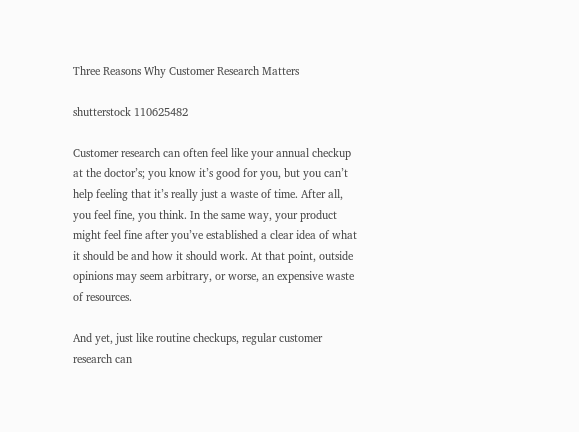Three Reasons Why Customer Research Matters

shutterstock 110625482

Customer research can often feel like your annual checkup at the doctor’s; you know it’s good for you, but you can’t help feeling that it’s really just a waste of time. After all, you feel fine, you think. In the same way, your product might feel fine after you’ve established a clear idea of what it should be and how it should work. At that point, outside opinions may seem arbitrary, or worse, an expensive waste of resources.

And yet, just like routine checkups, regular customer research can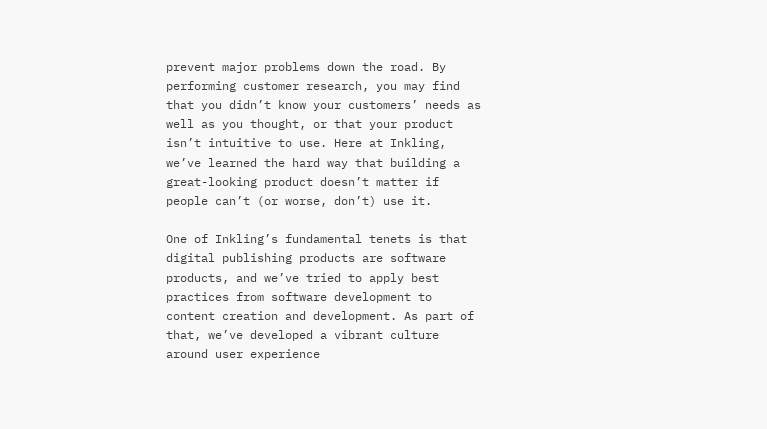prevent major problems down the road. By performing customer research, you may find that you didn’t know your customers’ needs as well as you thought, or that your product isn’t intuitive to use. Here at Inkling, we’ve learned the hard way that building a great-looking product doesn’t matter if people can’t (or worse, don’t) use it.

One of Inkling’s fundamental tenets is that digital publishing products are software products, and we’ve tried to apply best practices from software development to content creation and development. As part of that, we’ve developed a vibrant culture around user experience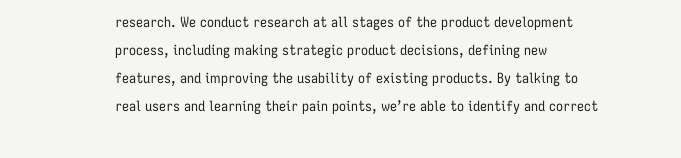research. We conduct research at all stages of the product development process, including making strategic product decisions, defining new features, and improving the usability of existing products. By talking to real users and learning their pain points, we’re able to identify and correct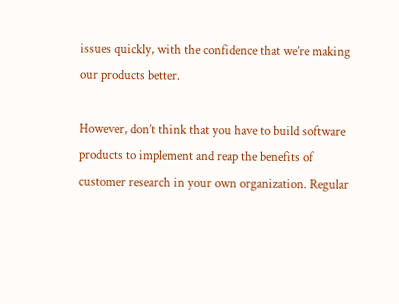issues quickly, with the confidence that we’re making our products better.

However, don’t think that you have to build software products to implement and reap the benefits of customer research in your own organization. Regular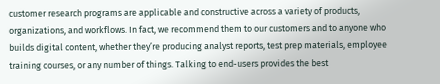customer research programs are applicable and constructive across a variety of products, organizations, and workflows. In fact, we recommend them to our customers and to anyone who builds digital content, whether they’re producing analyst reports, test prep materials, employee training courses, or any number of things. Talking to end-users provides the best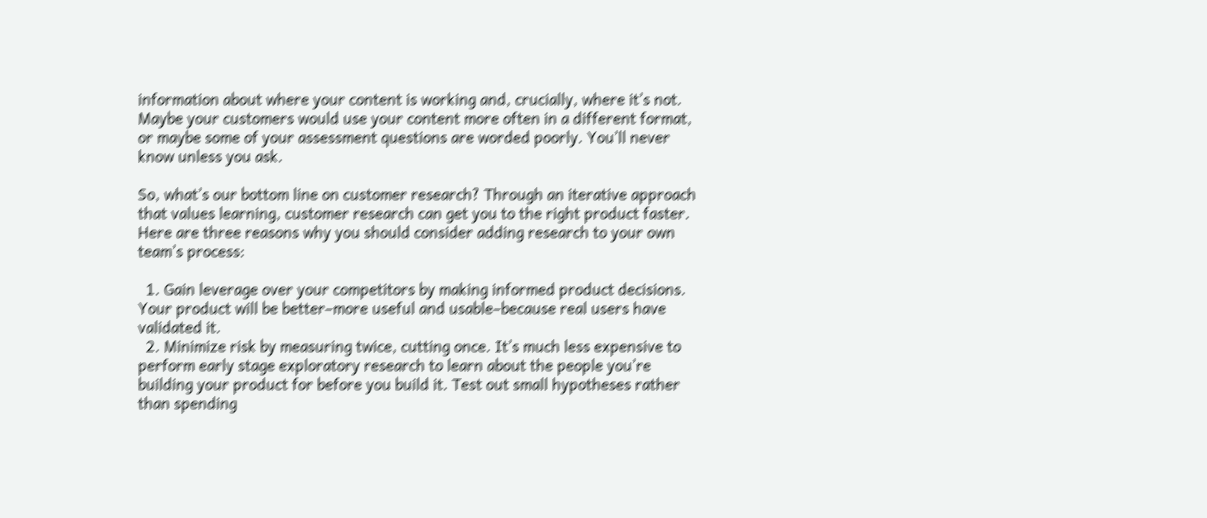information about where your content is working and, crucially, where it’s not. Maybe your customers would use your content more often in a different format, or maybe some of your assessment questions are worded poorly. You’ll never know unless you ask.

So, what’s our bottom line on customer research? Through an iterative approach that values learning, customer research can get you to the right product faster. Here are three reasons why you should consider adding research to your own team’s process:

  1. Gain leverage over your competitors by making informed product decisions. Your product will be better–more useful and usable–because real users have validated it.
  2. Minimize risk by measuring twice, cutting once. It’s much less expensive to perform early stage exploratory research to learn about the people you’re building your product for before you build it. Test out small hypotheses rather than spending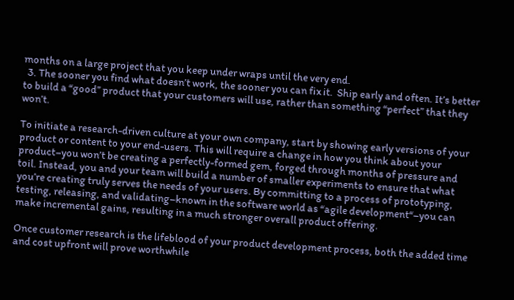months on a large project that you keep under wraps until the very end.
  3. The sooner you find what doesn’t work, the sooner you can fix it.  Ship early and often. It’s better to build a “good” product that your customers will use, rather than something “perfect” that they won’t.

To initiate a research-driven culture at your own company, start by showing early versions of your product or content to your end-users. This will require a change in how you think about your product–you won’t be creating a perfectly-formed gem, forged through months of pressure and toil. Instead, you and your team will build a number of smaller experiments to ensure that what you’re creating truly serves the needs of your users. By committing to a process of prototyping, testing, releasing, and validating–known in the software world as “agile development“–you can make incremental gains, resulting in a much stronger overall product offering.

Once customer research is the lifeblood of your product development process, both the added time and cost upfront will prove worthwhile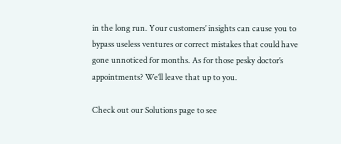in the long run. Your customers’ insights can cause you to bypass useless ventures or correct mistakes that could have gone unnoticed for months. As for those pesky doctor’s appointments? We’ll leave that up to you.

Check out our Solutions page to see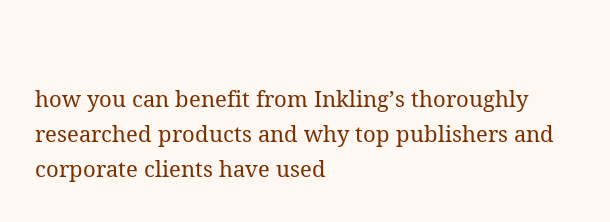how you can benefit from Inkling’s thoroughly researched products and why top publishers and corporate clients have used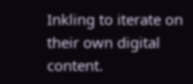Inkling to iterate on their own digital content.